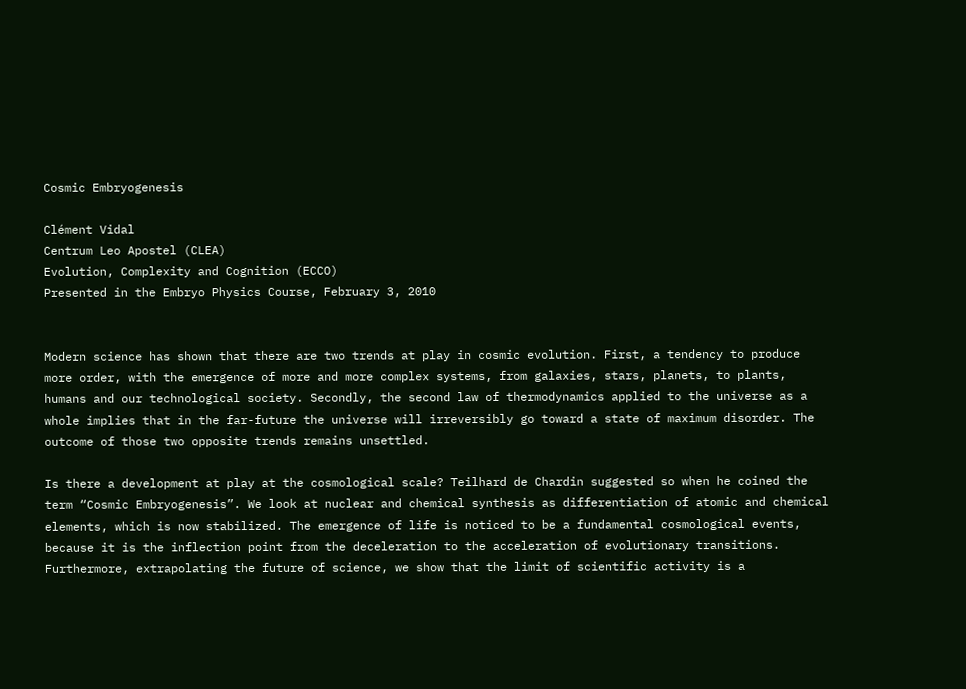Cosmic Embryogenesis

Clément Vidal
Centrum Leo Apostel (CLEA)
Evolution, Complexity and Cognition (ECCO)
Presented in the Embryo Physics Course, February 3, 2010


Modern science has shown that there are two trends at play in cosmic evolution. First, a tendency to produce more order, with the emergence of more and more complex systems, from galaxies, stars, planets, to plants, humans and our technological society. Secondly, the second law of thermodynamics applied to the universe as a whole implies that in the far-future the universe will irreversibly go toward a state of maximum disorder. The outcome of those two opposite trends remains unsettled.

Is there a development at play at the cosmological scale? Teilhard de Chardin suggested so when he coined the term “Cosmic Embryogenesis”. We look at nuclear and chemical synthesis as differentiation of atomic and chemical elements, which is now stabilized. The emergence of life is noticed to be a fundamental cosmological events, because it is the inflection point from the deceleration to the acceleration of evolutionary transitions. Furthermore, extrapolating the future of science, we show that the limit of scientific activity is a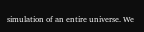simulation of an entire universe. We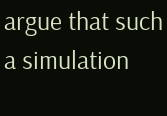argue that such a simulation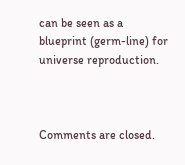can be seen as a blueprint (germ-line) for universe reproduction.



Comments are closed.